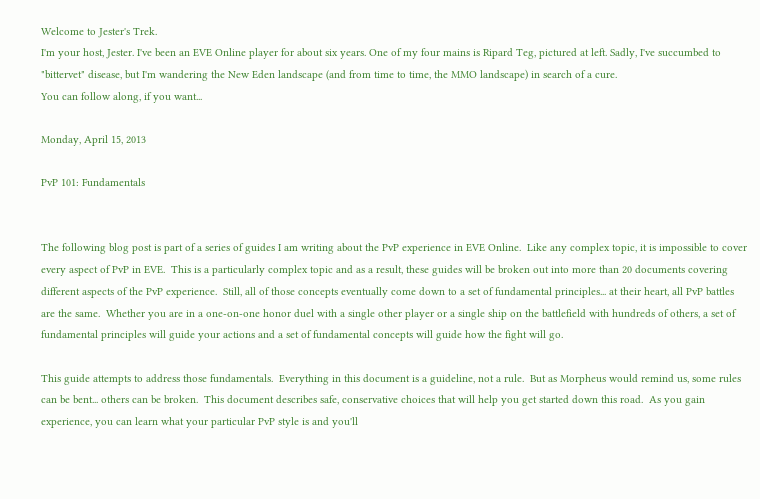Welcome to Jester's Trek.
I'm your host, Jester. I've been an EVE Online player for about six years. One of my four mains is Ripard Teg, pictured at left. Sadly, I've succumbed to "bittervet" disease, but I'm wandering the New Eden landscape (and from time to time, the MMO landscape) in search of a cure.
You can follow along, if you want...

Monday, April 15, 2013

PvP 101: Fundamentals


The following blog post is part of a series of guides I am writing about the PvP experience in EVE Online.  Like any complex topic, it is impossible to cover every aspect of PvP in EVE.  This is a particularly complex topic and as a result, these guides will be broken out into more than 20 documents covering different aspects of the PvP experience.  Still, all of those concepts eventually come down to a set of fundamental principles... at their heart, all PvP battles are the same.  Whether you are in a one-on-one honor duel with a single other player or a single ship on the battlefield with hundreds of others, a set of fundamental principles will guide your actions and a set of fundamental concepts will guide how the fight will go.

This guide attempts to address those fundamentals.  Everything in this document is a guideline, not a rule.  But as Morpheus would remind us, some rules can be bent... others can be broken.  This document describes safe, conservative choices that will help you get started down this road.  As you gain experience, you can learn what your particular PvP style is and you'll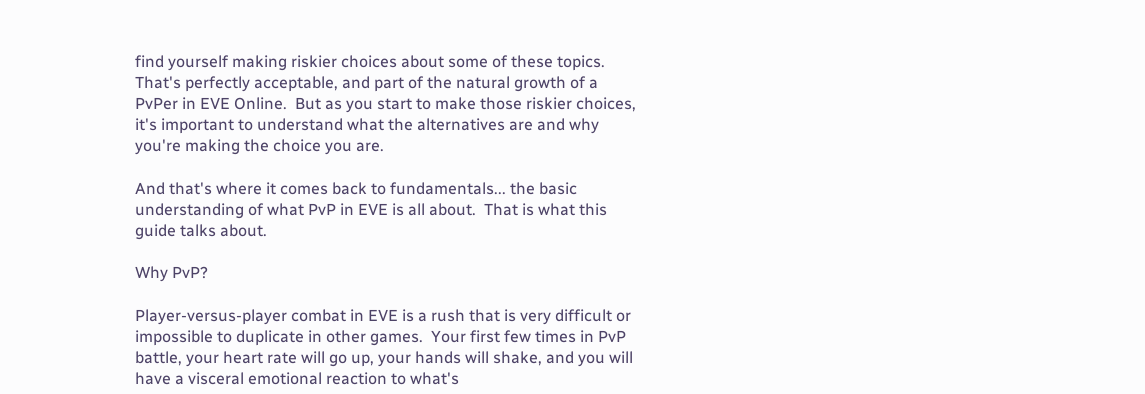find yourself making riskier choices about some of these topics.  That's perfectly acceptable, and part of the natural growth of a PvPer in EVE Online.  But as you start to make those riskier choices, it's important to understand what the alternatives are and why you're making the choice you are.

And that's where it comes back to fundamentals... the basic understanding of what PvP in EVE is all about.  That is what this guide talks about.

Why PvP?

Player-versus-player combat in EVE is a rush that is very difficult or impossible to duplicate in other games.  Your first few times in PvP battle, your heart rate will go up, your hands will shake, and you will have a visceral emotional reaction to what's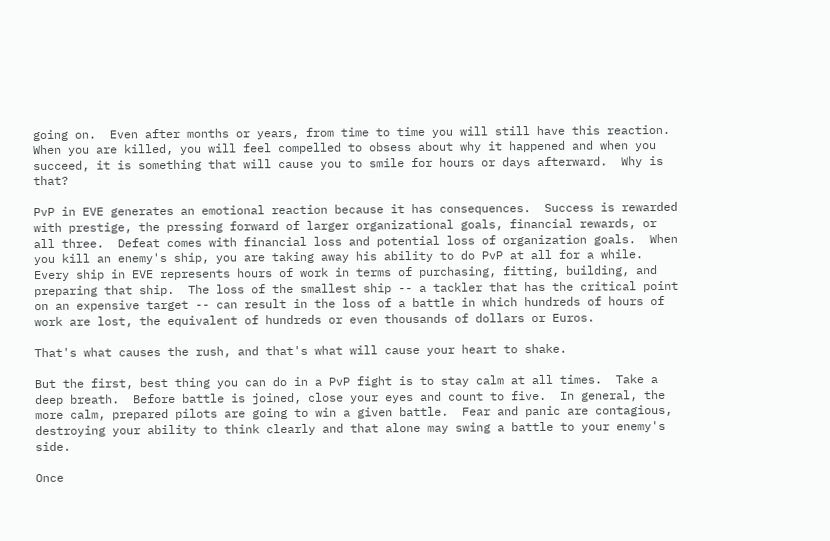going on.  Even after months or years, from time to time you will still have this reaction.  When you are killed, you will feel compelled to obsess about why it happened and when you succeed, it is something that will cause you to smile for hours or days afterward.  Why is that?

PvP in EVE generates an emotional reaction because it has consequences.  Success is rewarded with prestige, the pressing forward of larger organizational goals, financial rewards, or all three.  Defeat comes with financial loss and potential loss of organization goals.  When you kill an enemy's ship, you are taking away his ability to do PvP at all for a while.  Every ship in EVE represents hours of work in terms of purchasing, fitting, building, and preparing that ship.  The loss of the smallest ship -- a tackler that has the critical point on an expensive target -- can result in the loss of a battle in which hundreds of hours of work are lost, the equivalent of hundreds or even thousands of dollars or Euros.

That's what causes the rush, and that's what will cause your heart to shake.

But the first, best thing you can do in a PvP fight is to stay calm at all times.  Take a deep breath.  Before battle is joined, close your eyes and count to five.  In general, the more calm, prepared pilots are going to win a given battle.  Fear and panic are contagious, destroying your ability to think clearly and that alone may swing a battle to your enemy's side.

Once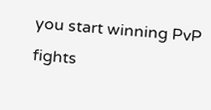you start winning PvP fights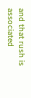and that rush is associated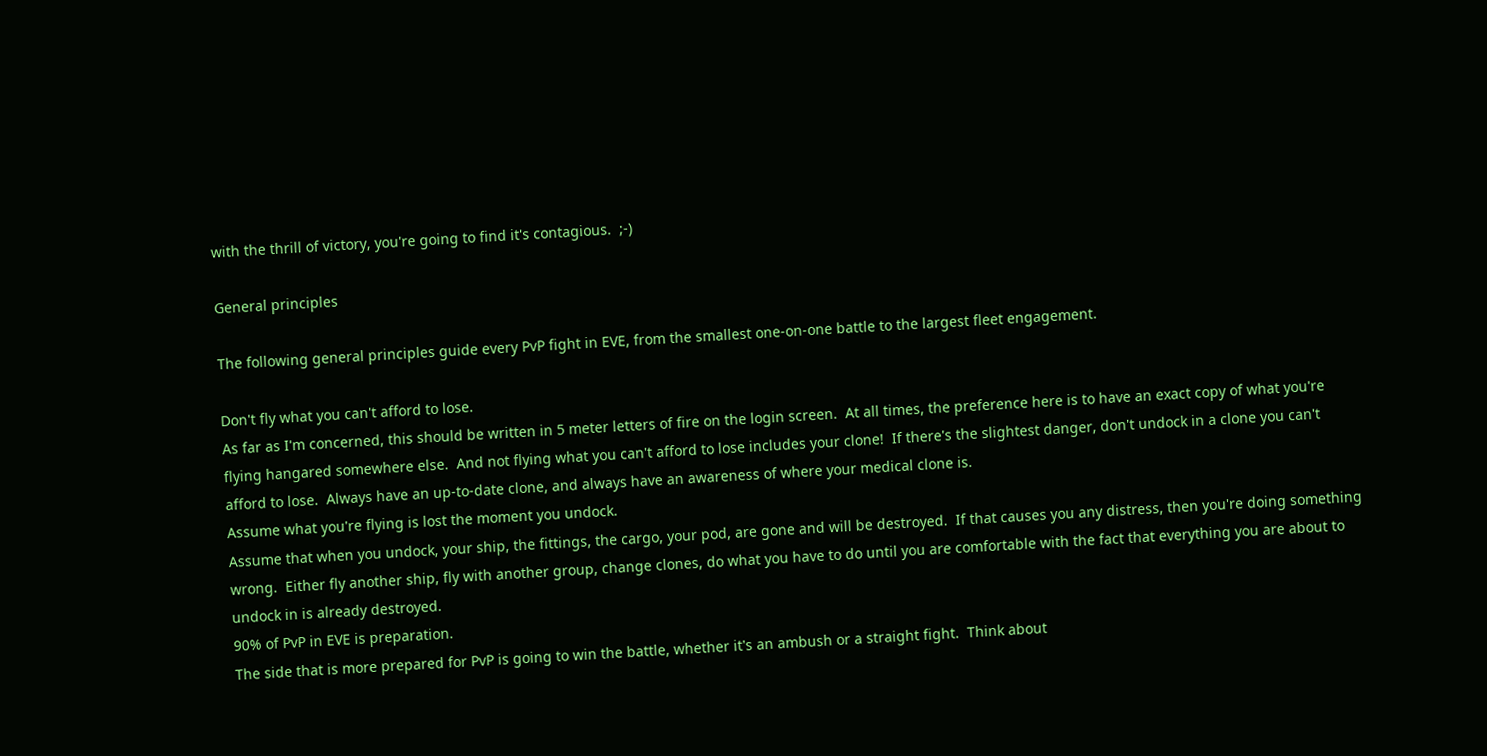with the thrill of victory, you're going to find it's contagious.  ;-)

General principles

The following general principles guide every PvP fight in EVE, from the smallest one-on-one battle to the largest fleet engagement.

Don't fly what you can't afford to lose.
As far as I'm concerned, this should be written in 5 meter letters of fire on the login screen.  At all times, the preference here is to have an exact copy of what you're flying hangared somewhere else.  And not flying what you can't afford to lose includes your clone!  If there's the slightest danger, don't undock in a clone you can't afford to lose.  Always have an up-to-date clone, and always have an awareness of where your medical clone is.
Assume what you're flying is lost the moment you undock.
Assume that when you undock, your ship, the fittings, the cargo, your pod, are gone and will be destroyed.  If that causes you any distress, then you're doing something wrong.  Either fly another ship, fly with another group, change clones, do what you have to do until you are comfortable with the fact that everything you are about to undock in is already destroyed.
90% of PvP in EVE is preparation.
The side that is more prepared for PvP is going to win the battle, whether it's an ambush or a straight fight.  Think about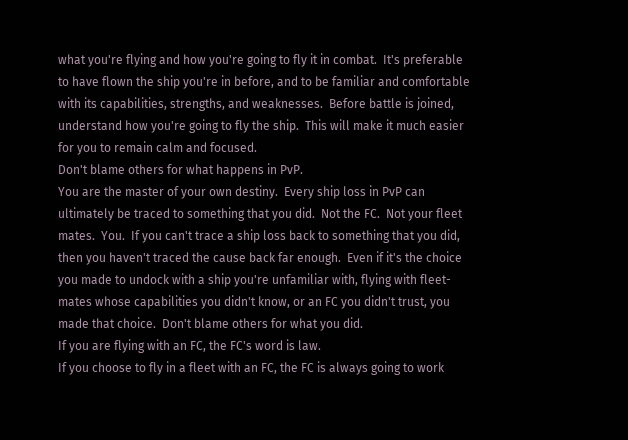what you're flying and how you're going to fly it in combat.  It's preferable to have flown the ship you're in before, and to be familiar and comfortable with its capabilities, strengths, and weaknesses.  Before battle is joined, understand how you're going to fly the ship.  This will make it much easier for you to remain calm and focused.
Don't blame others for what happens in PvP.
You are the master of your own destiny.  Every ship loss in PvP can ultimately be traced to something that you did.  Not the FC.  Not your fleet mates.  You.  If you can't trace a ship loss back to something that you did, then you haven't traced the cause back far enough.  Even if it's the choice you made to undock with a ship you're unfamiliar with, flying with fleet-mates whose capabilities you didn't know, or an FC you didn't trust, you made that choice.  Don't blame others for what you did.
If you are flying with an FC, the FC's word is law.
If you choose to fly in a fleet with an FC, the FC is always going to work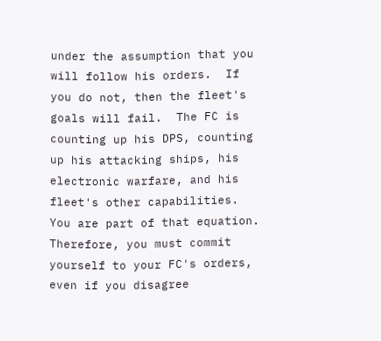under the assumption that you will follow his orders.  If you do not, then the fleet's goals will fail.  The FC is counting up his DPS, counting up his attacking ships, his electronic warfare, and his fleet's other capabilities.  You are part of that equation.  Therefore, you must commit yourself to your FC's orders, even if you disagree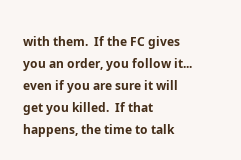with them.  If the FC gives you an order, you follow it... even if you are sure it will get you killed.  If that happens, the time to talk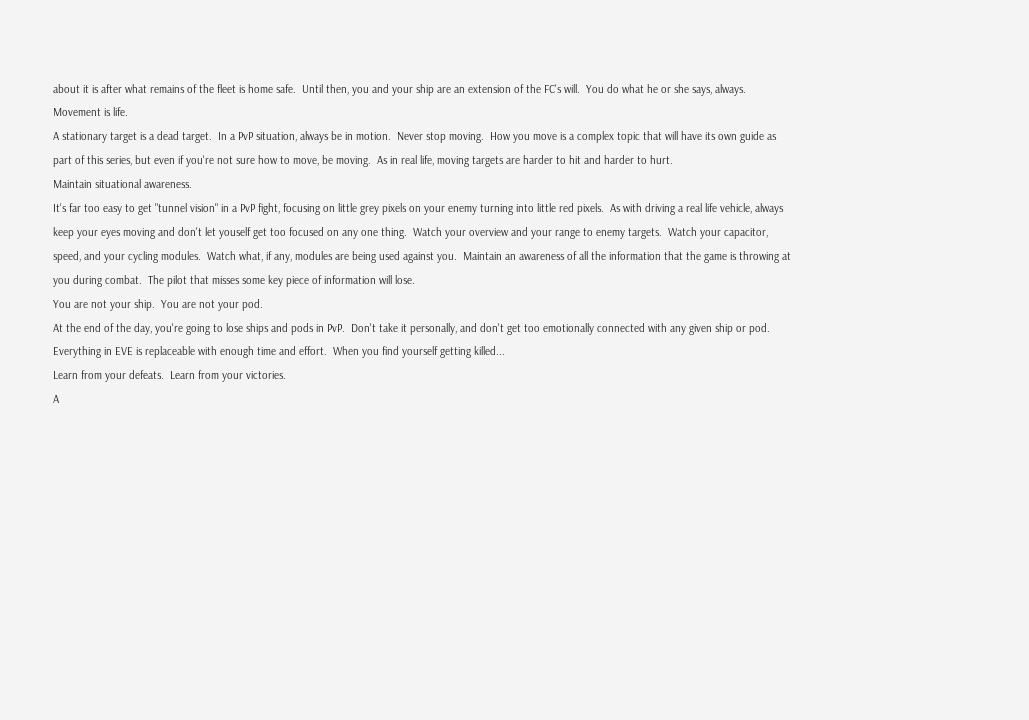about it is after what remains of the fleet is home safe.  Until then, you and your ship are an extension of the FC's will.  You do what he or she says, always.
Movement is life.
A stationary target is a dead target.  In a PvP situation, always be in motion.  Never stop moving.  How you move is a complex topic that will have its own guide as part of this series, but even if you're not sure how to move, be moving.  As in real life, moving targets are harder to hit and harder to hurt.
Maintain situational awareness.
It's far too easy to get "tunnel vision" in a PvP fight, focusing on little grey pixels on your enemy turning into little red pixels.  As with driving a real life vehicle, always keep your eyes moving and don't let youself get too focused on any one thing.  Watch your overview and your range to enemy targets.  Watch your capacitor, speed, and your cycling modules.  Watch what, if any, modules are being used against you.  Maintain an awareness of all the information that the game is throwing at you during combat.  The pilot that misses some key piece of information will lose.
You are not your ship.  You are not your pod.
At the end of the day, you're going to lose ships and pods in PvP.  Don't take it personally, and don't get too emotionally connected with any given ship or pod.  Everything in EVE is replaceable with enough time and effort.  When you find yourself getting killed...
Learn from your defeats.  Learn from your victories.
A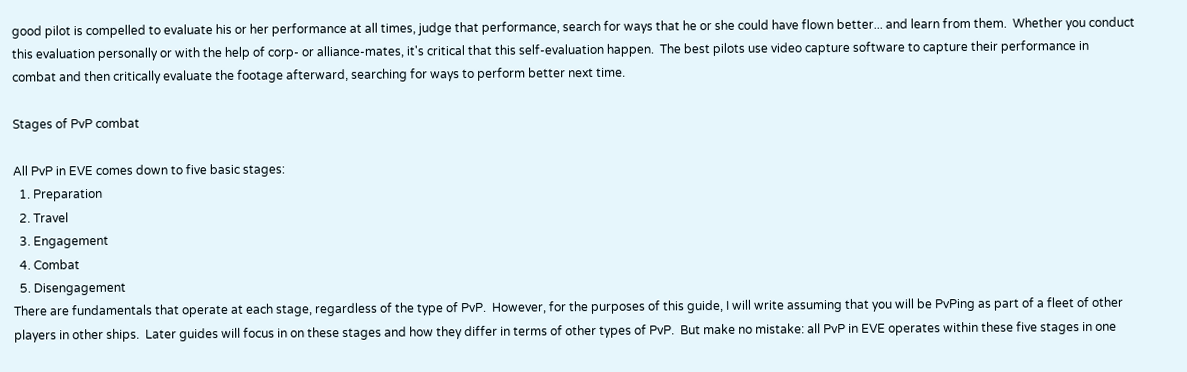good pilot is compelled to evaluate his or her performance at all times, judge that performance, search for ways that he or she could have flown better... and learn from them.  Whether you conduct this evaluation personally or with the help of corp- or alliance-mates, it's critical that this self-evaluation happen.  The best pilots use video capture software to capture their performance in combat and then critically evaluate the footage afterward, searching for ways to perform better next time.

Stages of PvP combat

All PvP in EVE comes down to five basic stages:
  1. Preparation
  2. Travel
  3. Engagement
  4. Combat
  5. Disengagement
There are fundamentals that operate at each stage, regardless of the type of PvP.  However, for the purposes of this guide, I will write assuming that you will be PvPing as part of a fleet of other players in other ships.  Later guides will focus in on these stages and how they differ in terms of other types of PvP.  But make no mistake: all PvP in EVE operates within these five stages in one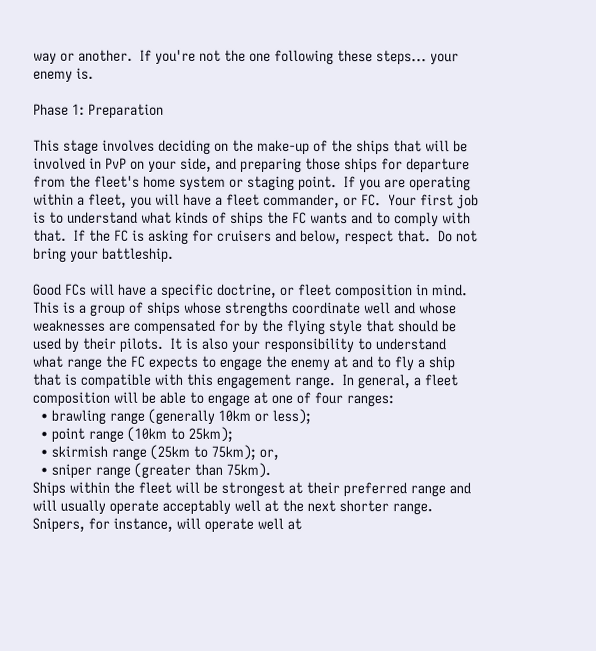way or another.  If you're not the one following these steps... your enemy is.

Phase 1: Preparation

This stage involves deciding on the make-up of the ships that will be involved in PvP on your side, and preparing those ships for departure from the fleet's home system or staging point.  If you are operating within a fleet, you will have a fleet commander, or FC.  Your first job is to understand what kinds of ships the FC wants and to comply with that.  If the FC is asking for cruisers and below, respect that.  Do not bring your battleship.

Good FCs will have a specific doctrine, or fleet composition in mind.  This is a group of ships whose strengths coordinate well and whose weaknesses are compensated for by the flying style that should be used by their pilots.  It is also your responsibility to understand what range the FC expects to engage the enemy at and to fly a ship that is compatible with this engagement range.  In general, a fleet composition will be able to engage at one of four ranges:
  • brawling range (generally 10km or less);
  • point range (10km to 25km);
  • skirmish range (25km to 75km); or,
  • sniper range (greater than 75km).
Ships within the fleet will be strongest at their preferred range and will usually operate acceptably well at the next shorter range.  Snipers, for instance, will operate well at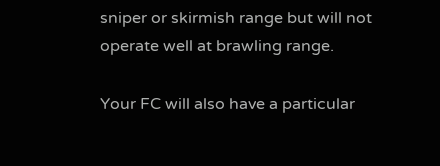sniper or skirmish range but will not operate well at brawling range.

Your FC will also have a particular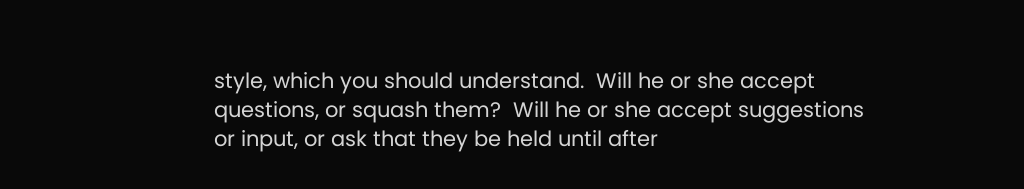style, which you should understand.  Will he or she accept questions, or squash them?  Will he or she accept suggestions or input, or ask that they be held until after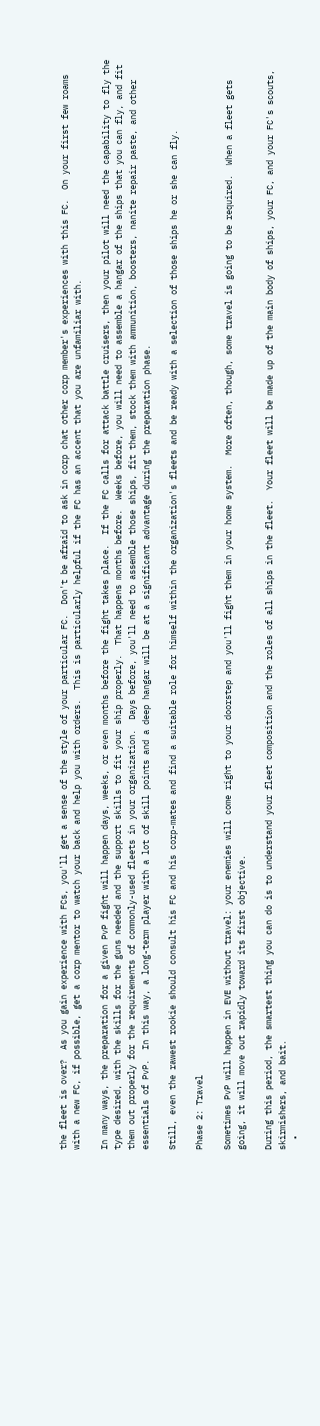the fleet is over?  As you gain experience with FCs, you'll get a sense of the style of your particular FC.  Don't be afraid to ask in corp chat other corp member's experiences with this FC.  On your first few roams with a new FC, if possible, get a corp mentor to watch your back and help you with orders.  This is particularly helpful if the FC has an accent that you are unfamiliar with.

In many ways, the preparation for a given PvP fight will happen days, weeks, or even months before the fight takes place.  If the FC calls for attack battle cruisers, then your pilot will need the capability to fly the type desired, with the skills for the guns needed and the support skills to fit your ship properly.  That happens months before.  Weeks before, you will need to assemble a hangar of the ships that you can fly, and fit them out properly for the requirements of commonly-used fleets in your organization.  Days before, you'll need to assemble those ships, fit them, stock them with ammunition, boosters, nanite repair paste, and other essentials of PvP.  In this way, a long-term player with a lot of skill points and a deep hangar will be at a significant advantage during the preparation phase.

Still, even the rawest rookie should consult his FC and his corp-mates and find a suitable role for himself within the organization's fleets and be ready with a selection of those ships he or she can fly.

Phase 2: Travel

Sometimes PvP will happen in EVE without travel: your enemies will come right to your doorstep and you'll fight them in your home system.  More often, though, some travel is going to be required.  When a fleet gets going, it will move out rapidly toward its first objective.

During this period, the smartest thing you can do is to understand your fleet composition and the roles of all ships in the fleet.  Your fleet will be made up of the main body of ships, your FC, and your FC's scouts, skirmishers, and bait.
  •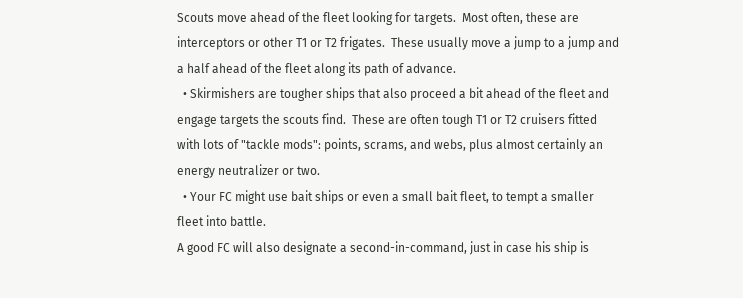Scouts move ahead of the fleet looking for targets.  Most often, these are interceptors or other T1 or T2 frigates.  These usually move a jump to a jump and a half ahead of the fleet along its path of advance.
  • Skirmishers are tougher ships that also proceed a bit ahead of the fleet and engage targets the scouts find.  These are often tough T1 or T2 cruisers fitted with lots of "tackle mods": points, scrams, and webs, plus almost certainly an energy neutralizer or two.
  • Your FC might use bait ships or even a small bait fleet, to tempt a smaller fleet into battle.
A good FC will also designate a second-in-command, just in case his ship is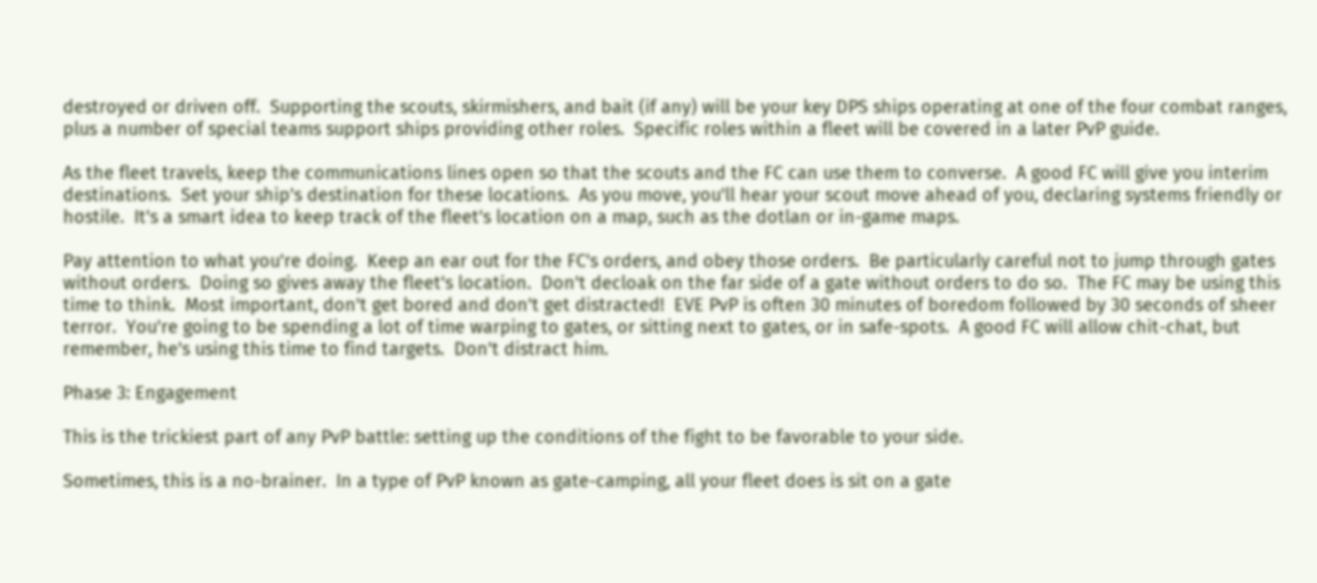destroyed or driven off.  Supporting the scouts, skirmishers, and bait (if any) will be your key DPS ships operating at one of the four combat ranges, plus a number of special teams support ships providing other roles.  Specific roles within a fleet will be covered in a later PvP guide.

As the fleet travels, keep the communications lines open so that the scouts and the FC can use them to converse.  A good FC will give you interim destinations.  Set your ship's destination for these locations.  As you move, you'll hear your scout move ahead of you, declaring systems friendly or hostile.  It's a smart idea to keep track of the fleet's location on a map, such as the dotlan or in-game maps.

Pay attention to what you're doing.  Keep an ear out for the FC's orders, and obey those orders.  Be particularly careful not to jump through gates without orders.  Doing so gives away the fleet's location.  Don't decloak on the far side of a gate without orders to do so.  The FC may be using this time to think.  Most important, don't get bored and don't get distracted!  EVE PvP is often 30 minutes of boredom followed by 30 seconds of sheer terror.  You're going to be spending a lot of time warping to gates, or sitting next to gates, or in safe-spots.  A good FC will allow chit-chat, but remember, he's using this time to find targets.  Don't distract him.

Phase 3: Engagement

This is the trickiest part of any PvP battle: setting up the conditions of the fight to be favorable to your side.

Sometimes, this is a no-brainer.  In a type of PvP known as gate-camping, all your fleet does is sit on a gate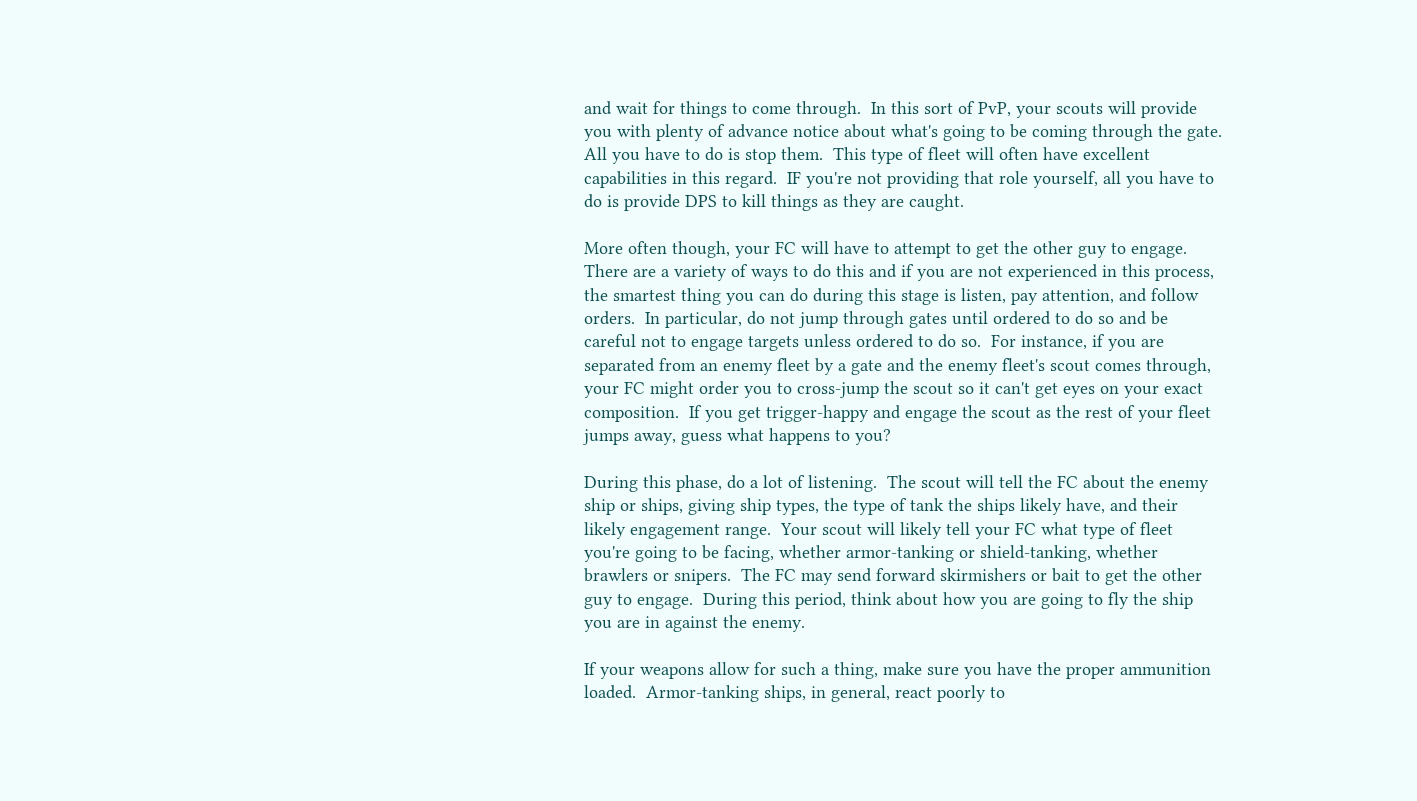and wait for things to come through.  In this sort of PvP, your scouts will provide you with plenty of advance notice about what's going to be coming through the gate.  All you have to do is stop them.  This type of fleet will often have excellent capabilities in this regard.  IF you're not providing that role yourself, all you have to do is provide DPS to kill things as they are caught.

More often though, your FC will have to attempt to get the other guy to engage.  There are a variety of ways to do this and if you are not experienced in this process, the smartest thing you can do during this stage is listen, pay attention, and follow orders.  In particular, do not jump through gates until ordered to do so and be careful not to engage targets unless ordered to do so.  For instance, if you are separated from an enemy fleet by a gate and the enemy fleet's scout comes through, your FC might order you to cross-jump the scout so it can't get eyes on your exact composition.  If you get trigger-happy and engage the scout as the rest of your fleet jumps away, guess what happens to you?

During this phase, do a lot of listening.  The scout will tell the FC about the enemy ship or ships, giving ship types, the type of tank the ships likely have, and their likely engagement range.  Your scout will likely tell your FC what type of fleet you're going to be facing, whether armor-tanking or shield-tanking, whether brawlers or snipers.  The FC may send forward skirmishers or bait to get the other guy to engage.  During this period, think about how you are going to fly the ship you are in against the enemy.

If your weapons allow for such a thing, make sure you have the proper ammunition loaded.  Armor-tanking ships, in general, react poorly to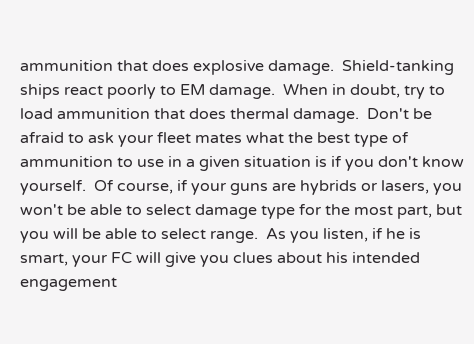ammunition that does explosive damage.  Shield-tanking ships react poorly to EM damage.  When in doubt, try to load ammunition that does thermal damage.  Don't be afraid to ask your fleet mates what the best type of ammunition to use in a given situation is if you don't know yourself.  Of course, if your guns are hybrids or lasers, you won't be able to select damage type for the most part, but you will be able to select range.  As you listen, if he is smart, your FC will give you clues about his intended engagement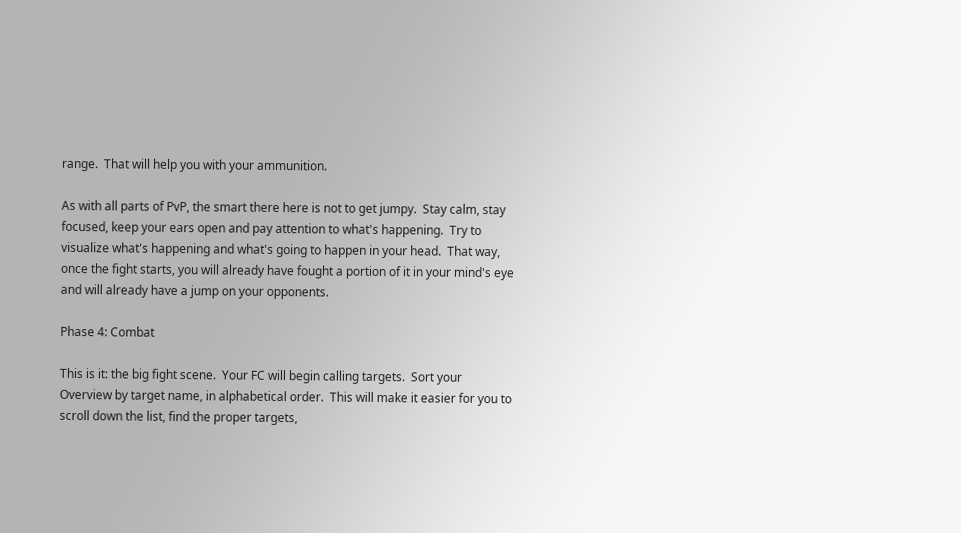range.  That will help you with your ammunition.

As with all parts of PvP, the smart there here is not to get jumpy.  Stay calm, stay focused, keep your ears open and pay attention to what's happening.  Try to visualize what's happening and what's going to happen in your head.  That way, once the fight starts, you will already have fought a portion of it in your mind's eye and will already have a jump on your opponents.

Phase 4: Combat

This is it: the big fight scene.  Your FC will begin calling targets.  Sort your Overview by target name, in alphabetical order.  This will make it easier for you to scroll down the list, find the proper targets,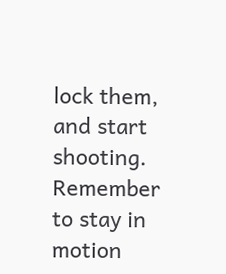lock them, and start shooting.  Remember to stay in motion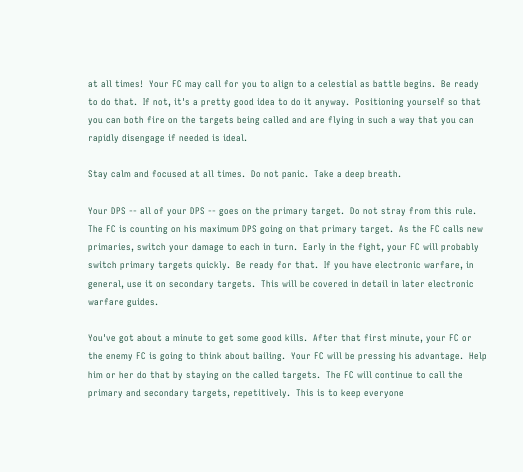at all times!  Your FC may call for you to align to a celestial as battle begins.  Be ready to do that.  If not, it's a pretty good idea to do it anyway.  Positioning yourself so that you can both fire on the targets being called and are flying in such a way that you can rapidly disengage if needed is ideal.

Stay calm and focused at all times.  Do not panic.  Take a deep breath.

Your DPS -- all of your DPS -- goes on the primary target.  Do not stray from this rule.  The FC is counting on his maximum DPS going on that primary target.  As the FC calls new primaries, switch your damage to each in turn.  Early in the fight, your FC will probably switch primary targets quickly.  Be ready for that.  If you have electronic warfare, in general, use it on secondary targets.  This will be covered in detail in later electronic warfare guides.

You've got about a minute to get some good kills.  After that first minute, your FC or the enemy FC is going to think about bailing.  Your FC will be pressing his advantage.  Help him or her do that by staying on the called targets.  The FC will continue to call the primary and secondary targets, repetitively.  This is to keep everyone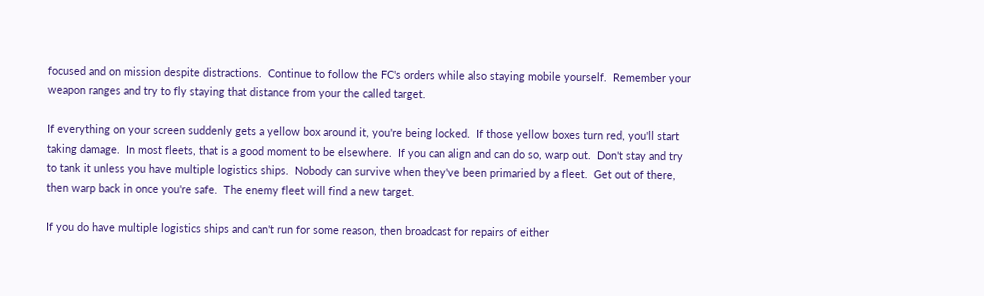focused and on mission despite distractions.  Continue to follow the FC's orders while also staying mobile yourself.  Remember your weapon ranges and try to fly staying that distance from your the called target.

If everything on your screen suddenly gets a yellow box around it, you're being locked.  If those yellow boxes turn red, you'll start taking damage.  In most fleets, that is a good moment to be elsewhere.  If you can align and can do so, warp out.  Don't stay and try to tank it unless you have multiple logistics ships.  Nobody can survive when they've been primaried by a fleet.  Get out of there, then warp back in once you're safe.  The enemy fleet will find a new target.

If you do have multiple logistics ships and can't run for some reason, then broadcast for repairs of either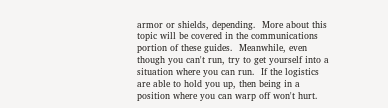armor or shields, depending.  More about this topic will be covered in the communications portion of these guides.  Meanwhile, even though you can't run, try to get yourself into a situation where you can run.  If the logistics are able to hold you up, then being in a position where you can warp off won't hurt.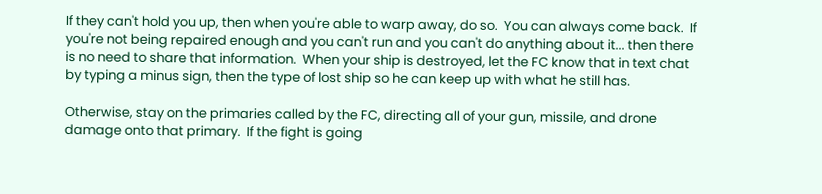If they can't hold you up, then when you're able to warp away, do so.  You can always come back.  If you're not being repaired enough and you can't run and you can't do anything about it... then there is no need to share that information.  When your ship is destroyed, let the FC know that in text chat by typing a minus sign, then the type of lost ship so he can keep up with what he still has.

Otherwise, stay on the primaries called by the FC, directing all of your gun, missile, and drone damage onto that primary.  If the fight is going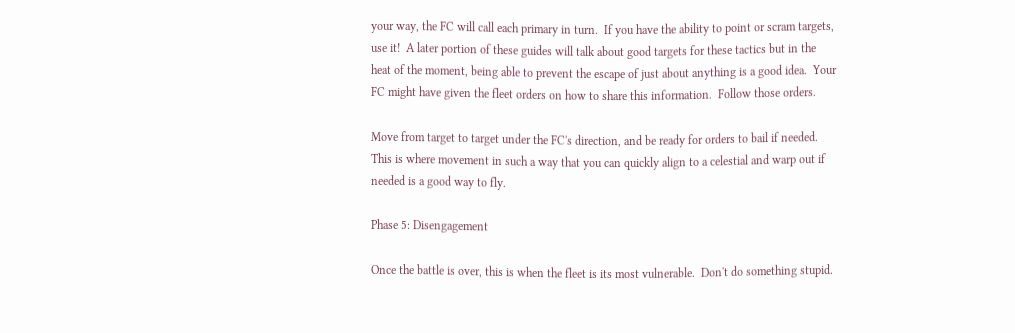your way, the FC will call each primary in turn.  If you have the ability to point or scram targets, use it!  A later portion of these guides will talk about good targets for these tactics but in the heat of the moment, being able to prevent the escape of just about anything is a good idea.  Your FC might have given the fleet orders on how to share this information.  Follow those orders.

Move from target to target under the FC's direction, and be ready for orders to bail if needed.  This is where movement in such a way that you can quickly align to a celestial and warp out if needed is a good way to fly.

Phase 5: Disengagement

Once the battle is over, this is when the fleet is its most vulnerable.  Don't do something stupid.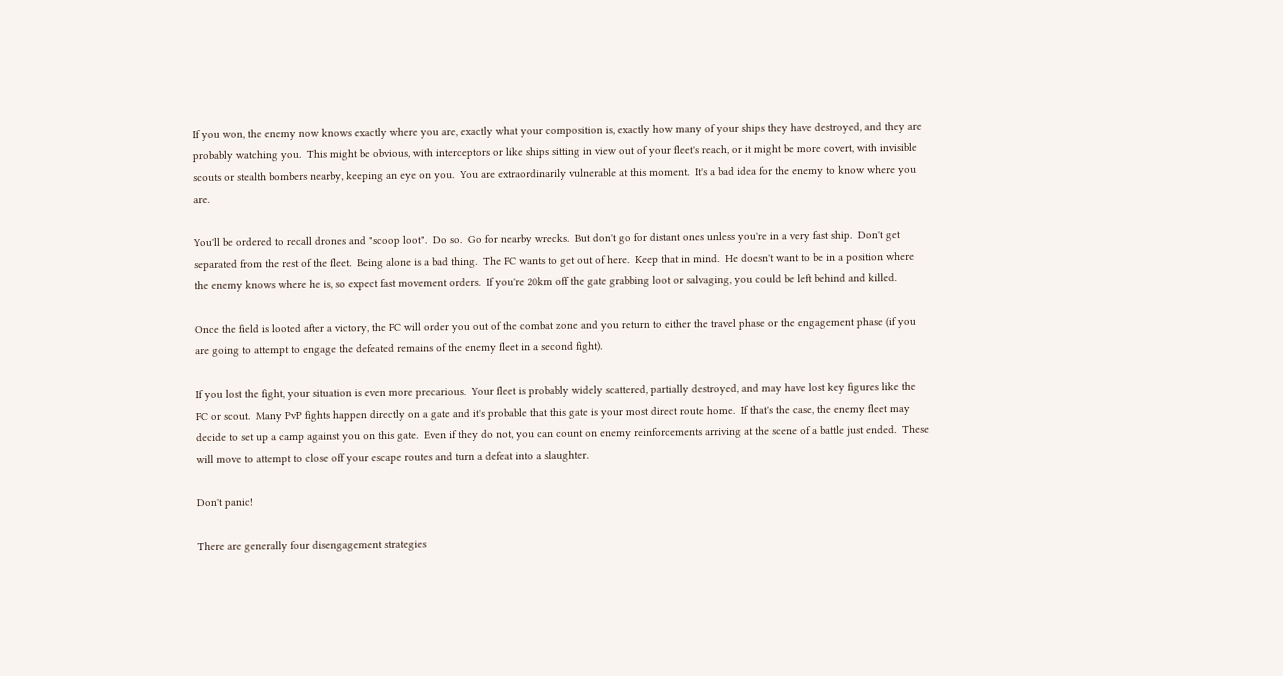If you won, the enemy now knows exactly where you are, exactly what your composition is, exactly how many of your ships they have destroyed, and they are probably watching you.  This might be obvious, with interceptors or like ships sitting in view out of your fleet's reach, or it might be more covert, with invisible scouts or stealth bombers nearby, keeping an eye on you.  You are extraordinarily vulnerable at this moment.  It's a bad idea for the enemy to know where you are.

You'll be ordered to recall drones and "scoop loot".  Do so.  Go for nearby wrecks.  But don't go for distant ones unless you're in a very fast ship.  Don't get separated from the rest of the fleet.  Being alone is a bad thing.  The FC wants to get out of here.  Keep that in mind.  He doesn't want to be in a position where the enemy knows where he is, so expect fast movement orders.  If you're 20km off the gate grabbing loot or salvaging, you could be left behind and killed.

Once the field is looted after a victory, the FC will order you out of the combat zone and you return to either the travel phase or the engagement phase (if you are going to attempt to engage the defeated remains of the enemy fleet in a second fight).

If you lost the fight, your situation is even more precarious.  Your fleet is probably widely scattered, partially destroyed, and may have lost key figures like the FC or scout.  Many PvP fights happen directly on a gate and it's probable that this gate is your most direct route home.  If that's the case, the enemy fleet may decide to set up a camp against you on this gate.  Even if they do not, you can count on enemy reinforcements arriving at the scene of a battle just ended.  These will move to attempt to close off your escape routes and turn a defeat into a slaughter.

Don't panic!

There are generally four disengagement strategies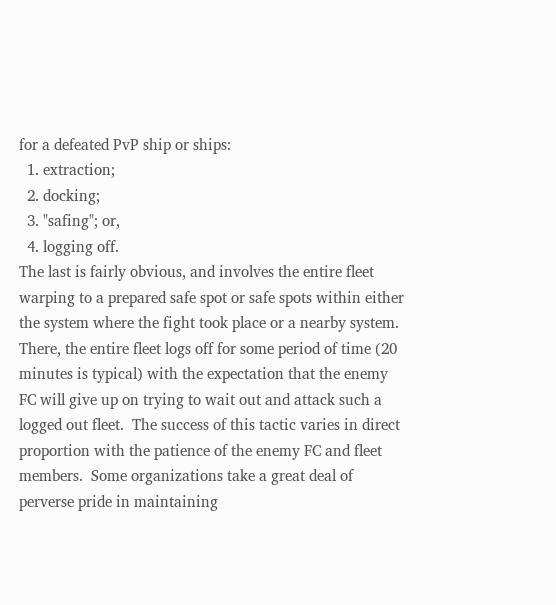for a defeated PvP ship or ships:
  1. extraction;
  2. docking;
  3. "safing"; or,
  4. logging off.
The last is fairly obvious, and involves the entire fleet warping to a prepared safe spot or safe spots within either the system where the fight took place or a nearby system.  There, the entire fleet logs off for some period of time (20 minutes is typical) with the expectation that the enemy FC will give up on trying to wait out and attack such a logged out fleet.  The success of this tactic varies in direct proportion with the patience of the enemy FC and fleet members.  Some organizations take a great deal of perverse pride in maintaining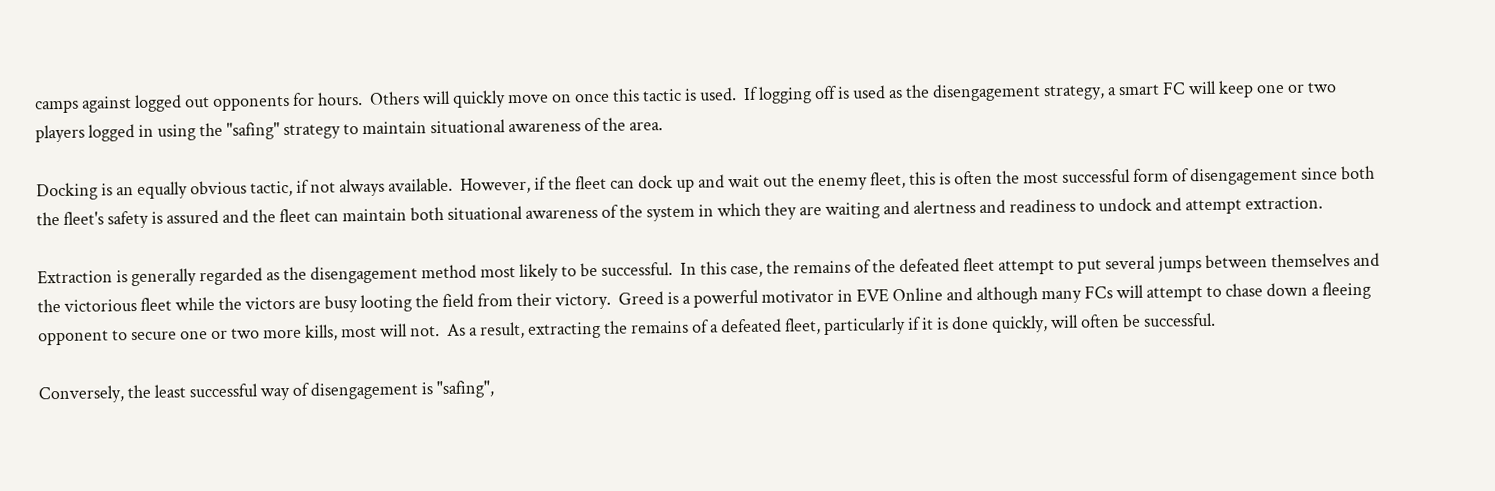camps against logged out opponents for hours.  Others will quickly move on once this tactic is used.  If logging off is used as the disengagement strategy, a smart FC will keep one or two players logged in using the "safing" strategy to maintain situational awareness of the area.

Docking is an equally obvious tactic, if not always available.  However, if the fleet can dock up and wait out the enemy fleet, this is often the most successful form of disengagement since both the fleet's safety is assured and the fleet can maintain both situational awareness of the system in which they are waiting and alertness and readiness to undock and attempt extraction.

Extraction is generally regarded as the disengagement method most likely to be successful.  In this case, the remains of the defeated fleet attempt to put several jumps between themselves and the victorious fleet while the victors are busy looting the field from their victory.  Greed is a powerful motivator in EVE Online and although many FCs will attempt to chase down a fleeing opponent to secure one or two more kills, most will not.  As a result, extracting the remains of a defeated fleet, particularly if it is done quickly, will often be successful.

Conversely, the least successful way of disengagement is "safing",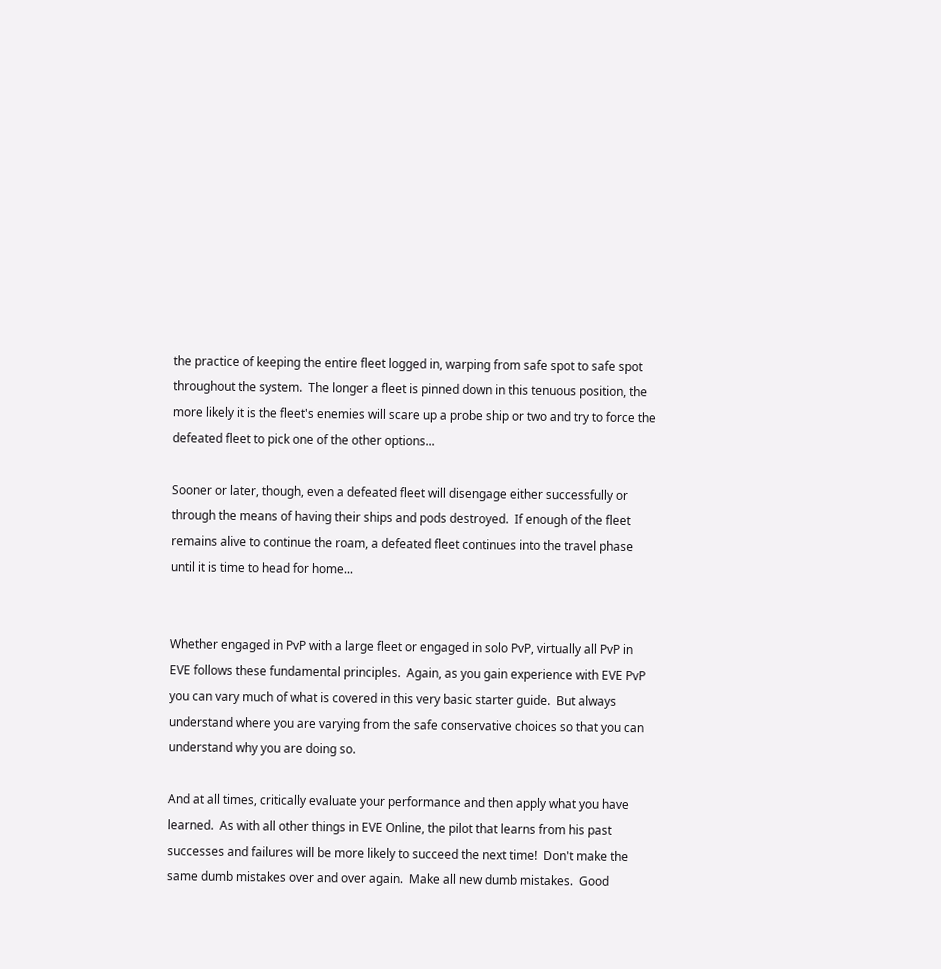the practice of keeping the entire fleet logged in, warping from safe spot to safe spot throughout the system.  The longer a fleet is pinned down in this tenuous position, the more likely it is the fleet's enemies will scare up a probe ship or two and try to force the defeated fleet to pick one of the other options...

Sooner or later, though, even a defeated fleet will disengage either successfully or through the means of having their ships and pods destroyed.  If enough of the fleet remains alive to continue the roam, a defeated fleet continues into the travel phase until it is time to head for home...


Whether engaged in PvP with a large fleet or engaged in solo PvP, virtually all PvP in EVE follows these fundamental principles.  Again, as you gain experience with EVE PvP you can vary much of what is covered in this very basic starter guide.  But always understand where you are varying from the safe conservative choices so that you can understand why you are doing so.

And at all times, critically evaluate your performance and then apply what you have learned.  As with all other things in EVE Online, the pilot that learns from his past successes and failures will be more likely to succeed the next time!  Don't make the same dumb mistakes over and over again.  Make all new dumb mistakes.  Good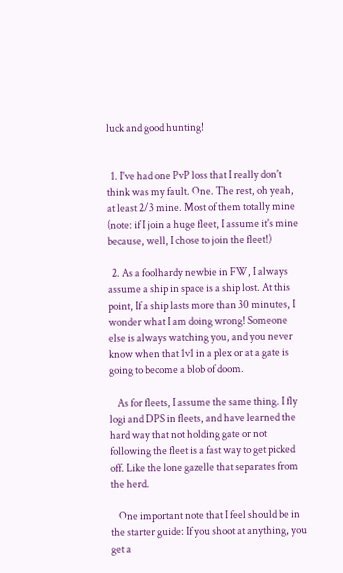luck and good hunting!


  1. I've had one PvP loss that I really don't think was my fault. One. The rest, oh yeah, at least 2/3 mine. Most of them totally mine (note: if I join a huge fleet, I assume it's mine because, well, I chose to join the fleet!)

  2. As a foolhardy newbie in FW, I always assume a ship in space is a ship lost. At this point, If a ship lasts more than 30 minutes, I wonder what I am doing wrong! Someone else is always watching you, and you never know when that 1v1 in a plex or at a gate is going to become a blob of doom.

    As for fleets, I assume the same thing. I fly logi and DPS in fleets, and have learned the hard way that not holding gate or not following the fleet is a fast way to get picked off. Like the lone gazelle that separates from the herd.

    One important note that I feel should be in the starter guide: If you shoot at anything, you get a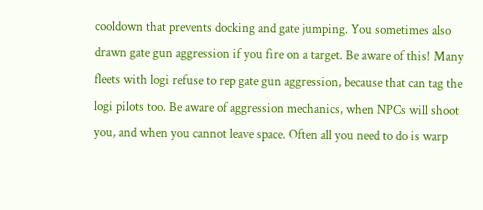cooldown that prevents docking and gate jumping. You sometimes also drawn gate gun aggression if you fire on a target. Be aware of this! Many fleets with logi refuse to rep gate gun aggression, because that can tag the logi pilots too. Be aware of aggression mechanics, when NPCs will shoot you, and when you cannot leave space. Often all you need to do is warp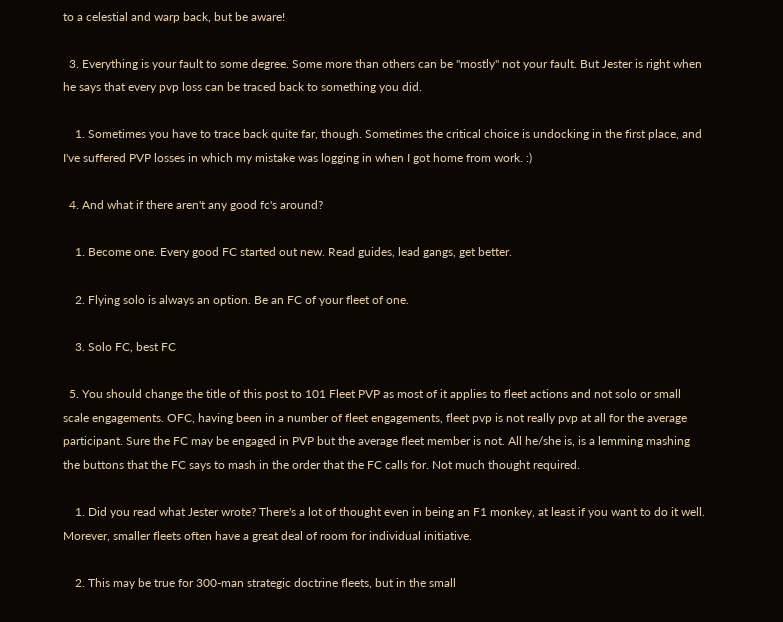to a celestial and warp back, but be aware!

  3. Everything is your fault to some degree. Some more than others can be "mostly" not your fault. But Jester is right when he says that every pvp loss can be traced back to something you did.

    1. Sometimes you have to trace back quite far, though. Sometimes the critical choice is undocking in the first place, and I've suffered PVP losses in which my mistake was logging in when I got home from work. :)

  4. And what if there aren't any good fc's around?

    1. Become one. Every good FC started out new. Read guides, lead gangs, get better.

    2. Flying solo is always an option. Be an FC of your fleet of one.

    3. Solo FC, best FC

  5. You should change the title of this post to 101 Fleet PVP as most of it applies to fleet actions and not solo or small scale engagements. OFC, having been in a number of fleet engagements, fleet pvp is not really pvp at all for the average participant. Sure the FC may be engaged in PVP but the average fleet member is not. All he/she is, is a lemming mashing the buttons that the FC says to mash in the order that the FC calls for. Not much thought required.

    1. Did you read what Jester wrote? There's a lot of thought even in being an F1 monkey, at least if you want to do it well. Morever, smaller fleets often have a great deal of room for individual initiative.

    2. This may be true for 300-man strategic doctrine fleets, but in the small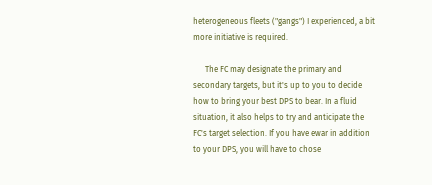heterogeneous fleets ("gangs") I experienced, a bit more initiative is required.

      The FC may designate the primary and secondary targets, but it's up to you to decide how to bring your best DPS to bear. In a fluid situation, it also helps to try and anticipate the FC's target selection. If you have ewar in addition to your DPS, you will have to chose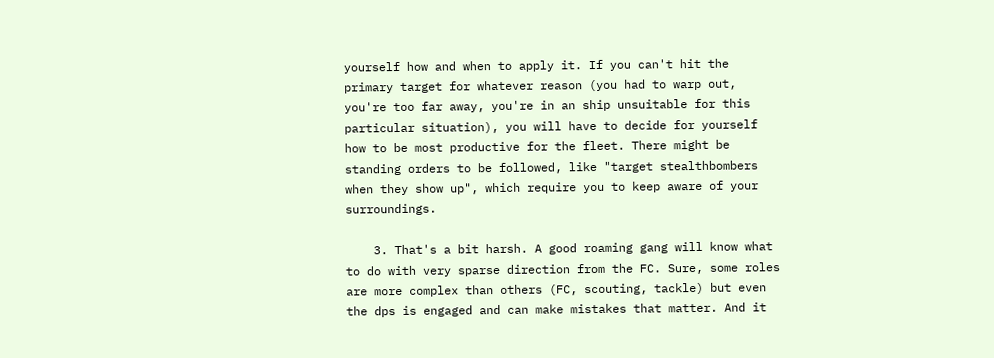yourself how and when to apply it. If you can't hit the primary target for whatever reason (you had to warp out, you're too far away, you're in an ship unsuitable for this particular situation), you will have to decide for yourself how to be most productive for the fleet. There might be standing orders to be followed, like "target stealthbombers when they show up", which require you to keep aware of your surroundings.

    3. That's a bit harsh. A good roaming gang will know what to do with very sparse direction from the FC. Sure, some roles are more complex than others (FC, scouting, tackle) but even the dps is engaged and can make mistakes that matter. And it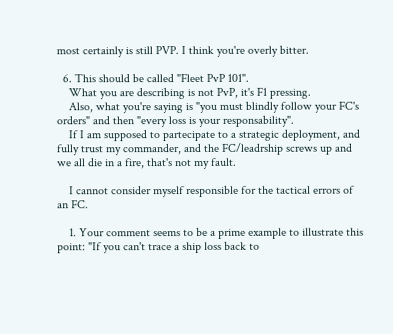most certainly is still PVP. I think you're overly bitter.

  6. This should be called "Fleet PvP 101".
    What you are describing is not PvP, it's F1 pressing.
    Also, what you're saying is "you must blindly follow your FC's orders" and then "every loss is your responsability".
    If I am supposed to partecipate to a strategic deployment, and fully trust my commander, and the FC/leadrship screws up and we all die in a fire, that's not my fault.

    I cannot consider myself responsible for the tactical errors of an FC.

    1. Your comment seems to be a prime example to illustrate this point: "If you can't trace a ship loss back to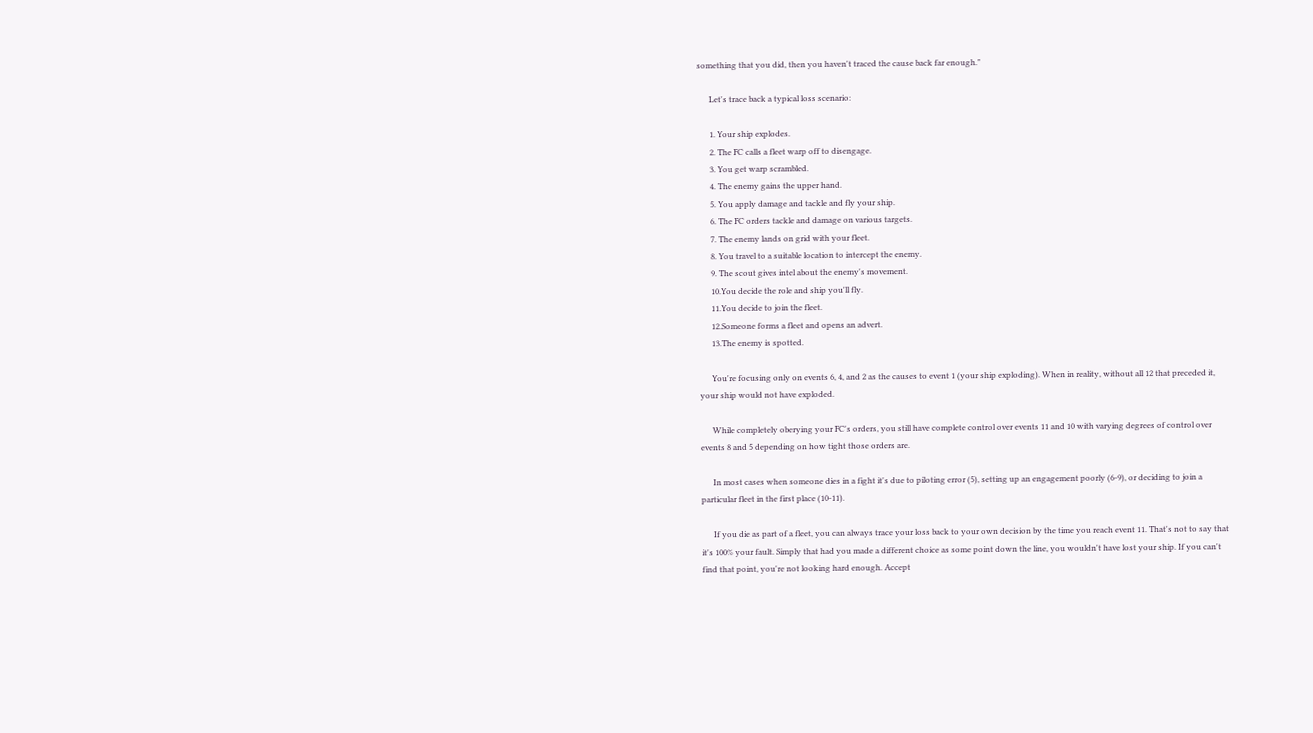something that you did, then you haven't traced the cause back far enough."

      Let's trace back a typical loss scenario:

      1. Your ship explodes.
      2. The FC calls a fleet warp off to disengage.
      3. You get warp scrambled.
      4. The enemy gains the upper hand.
      5. You apply damage and tackle and fly your ship.
      6. The FC orders tackle and damage on various targets.
      7. The enemy lands on grid with your fleet.
      8. You travel to a suitable location to intercept the enemy.
      9. The scout gives intel about the enemy's movement.
      10.You decide the role and ship you'll fly.
      11.You decide to join the fleet.
      12.Someone forms a fleet and opens an advert.
      13.The enemy is spotted.

      You're focusing only on events 6, 4, and 2 as the causes to event 1 (your ship exploding). When in reality, without all 12 that preceded it, your ship would not have exploded.

      While completely oberying your FC's orders, you still have complete control over events 11 and 10 with varying degrees of control over events 8 and 5 depending on how tight those orders are.

      In most cases when someone dies in a fight it's due to piloting error (5), setting up an engagement poorly (6-9), or deciding to join a particular fleet in the first place (10-11).

      If you die as part of a fleet, you can always trace your loss back to your own decision by the time you reach event 11. That's not to say that it's 100% your fault. Simply that had you made a different choice as some point down the line, you wouldn't have lost your ship. If you can't find that point, you're not looking hard enough. Accept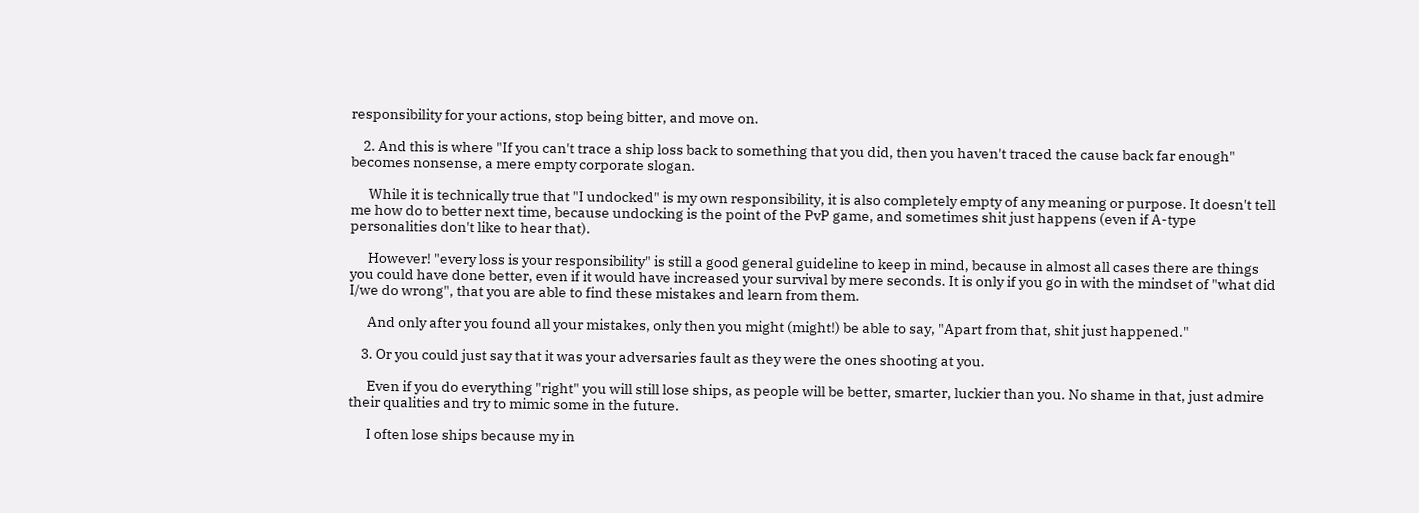responsibility for your actions, stop being bitter, and move on.

    2. And this is where "If you can't trace a ship loss back to something that you did, then you haven't traced the cause back far enough" becomes nonsense, a mere empty corporate slogan.

      While it is technically true that "I undocked" is my own responsibility, it is also completely empty of any meaning or purpose. It doesn't tell me how do to better next time, because undocking is the point of the PvP game, and sometimes shit just happens (even if A-type personalities don't like to hear that).

      However! "every loss is your responsibility" is still a good general guideline to keep in mind, because in almost all cases there are things you could have done better, even if it would have increased your survival by mere seconds. It is only if you go in with the mindset of "what did I/we do wrong", that you are able to find these mistakes and learn from them.

      And only after you found all your mistakes, only then you might (might!) be able to say, "Apart from that, shit just happened."

    3. Or you could just say that it was your adversaries fault as they were the ones shooting at you.

      Even if you do everything "right" you will still lose ships, as people will be better, smarter, luckier than you. No shame in that, just admire their qualities and try to mimic some in the future.

      I often lose ships because my in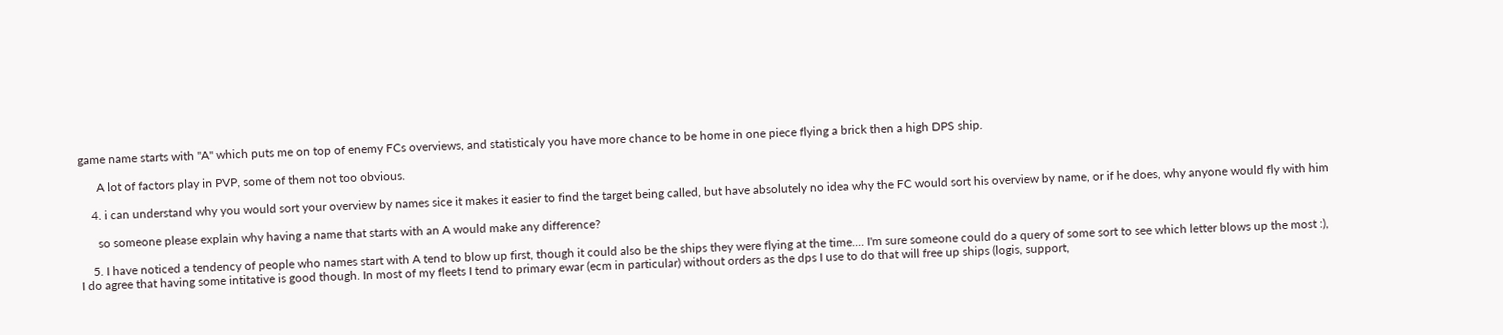game name starts with "A" which puts me on top of enemy FCs overviews, and statisticaly you have more chance to be home in one piece flying a brick then a high DPS ship.

      A lot of factors play in PVP, some of them not too obvious.

    4. i can understand why you would sort your overview by names sice it makes it easier to find the target being called, but have absolutely no idea why the FC would sort his overview by name, or if he does, why anyone would fly with him

      so someone please explain why having a name that starts with an A would make any difference?

    5. I have noticed a tendency of people who names start with A tend to blow up first, though it could also be the ships they were flying at the time.... I'm sure someone could do a query of some sort to see which letter blows up the most :), I do agree that having some intitative is good though. In most of my fleets I tend to primary ewar (ecm in particular) without orders as the dps I use to do that will free up ships (logis, support,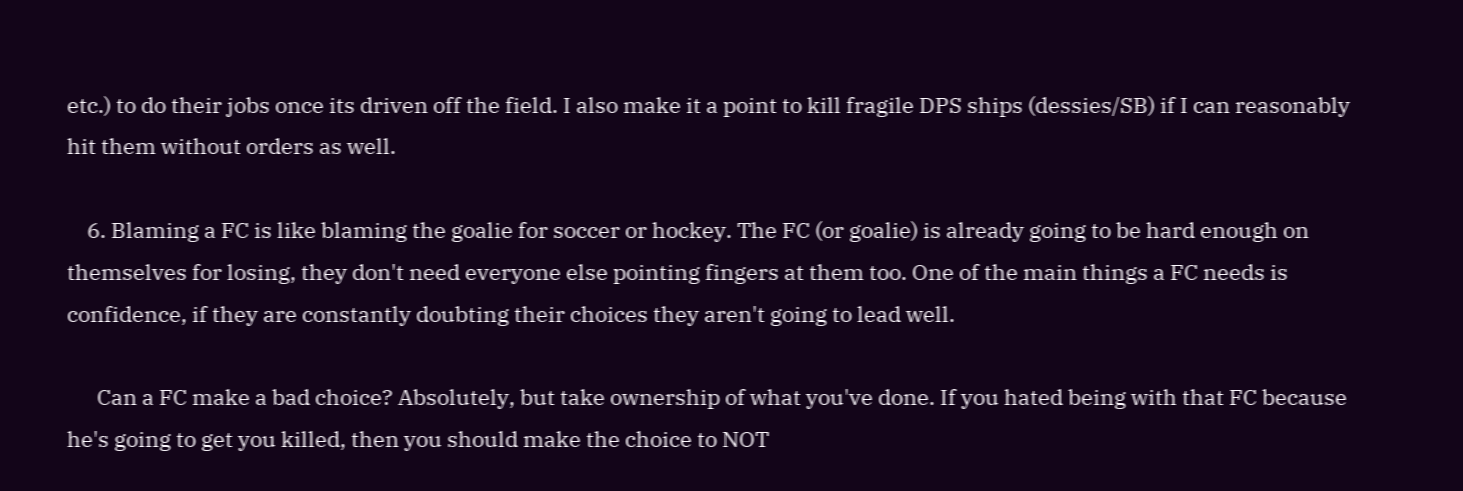etc.) to do their jobs once its driven off the field. I also make it a point to kill fragile DPS ships (dessies/SB) if I can reasonably hit them without orders as well.

    6. Blaming a FC is like blaming the goalie for soccer or hockey. The FC (or goalie) is already going to be hard enough on themselves for losing, they don't need everyone else pointing fingers at them too. One of the main things a FC needs is confidence, if they are constantly doubting their choices they aren't going to lead well.

      Can a FC make a bad choice? Absolutely, but take ownership of what you've done. If you hated being with that FC because he's going to get you killed, then you should make the choice to NOT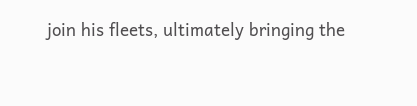join his fleets, ultimately bringing the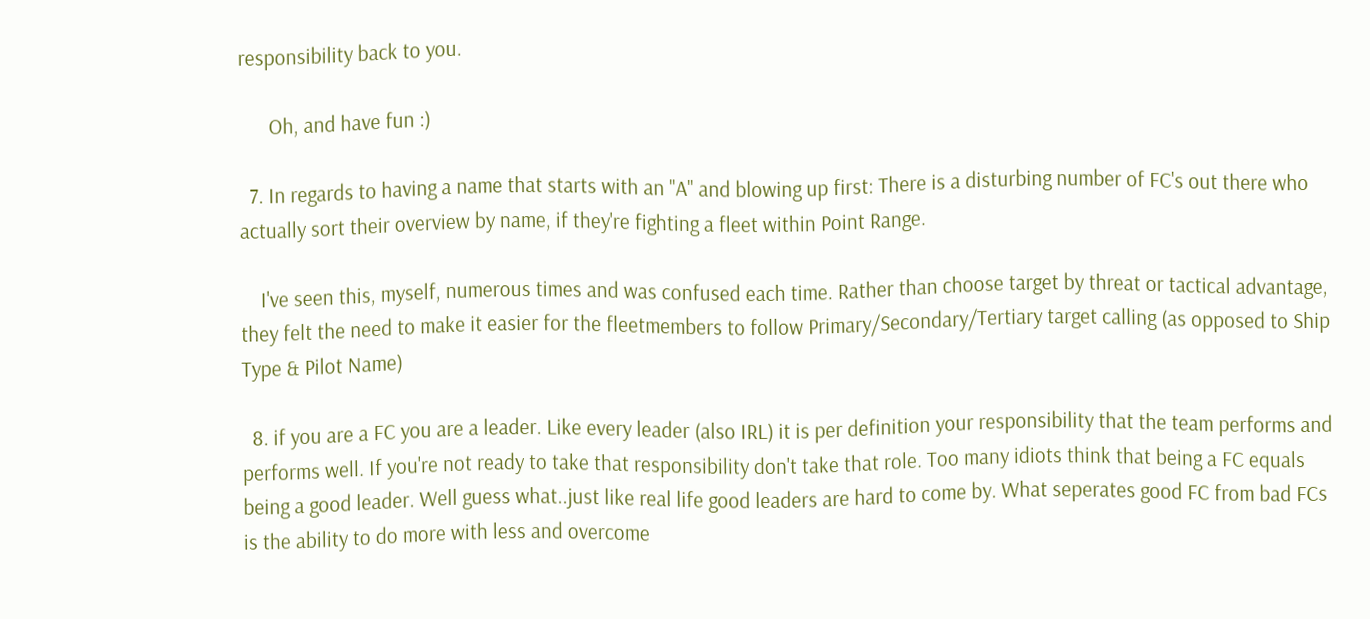responsibility back to you.

      Oh, and have fun :)

  7. In regards to having a name that starts with an "A" and blowing up first: There is a disturbing number of FC's out there who actually sort their overview by name, if they're fighting a fleet within Point Range.

    I've seen this, myself, numerous times and was confused each time. Rather than choose target by threat or tactical advantage, they felt the need to make it easier for the fleetmembers to follow Primary/Secondary/Tertiary target calling (as opposed to Ship Type & Pilot Name)

  8. if you are a FC you are a leader. Like every leader (also IRL) it is per definition your responsibility that the team performs and performs well. If you're not ready to take that responsibility don't take that role. Too many idiots think that being a FC equals being a good leader. Well guess what..just like real life good leaders are hard to come by. What seperates good FC from bad FCs is the ability to do more with less and overcome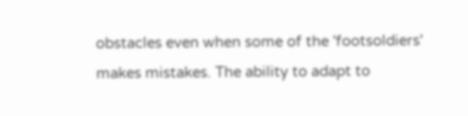obstacles even when some of the 'footsoldiers' makes mistakes. The ability to adapt to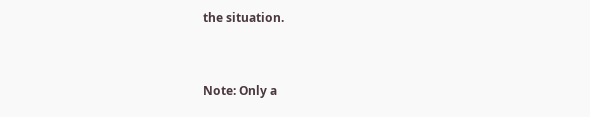the situation.


Note: Only a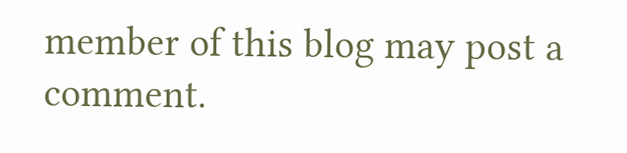member of this blog may post a comment.